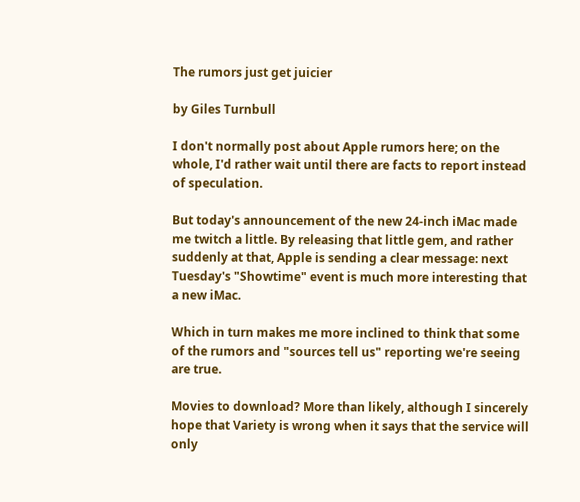The rumors just get juicier

by Giles Turnbull

I don't normally post about Apple rumors here; on the whole, I'd rather wait until there are facts to report instead of speculation.

But today's announcement of the new 24-inch iMac made me twitch a little. By releasing that little gem, and rather suddenly at that, Apple is sending a clear message: next Tuesday's "Showtime" event is much more interesting that a new iMac.

Which in turn makes me more inclined to think that some of the rumors and "sources tell us" reporting we're seeing are true.

Movies to download? More than likely, although I sincerely hope that Variety is wrong when it says that the service will only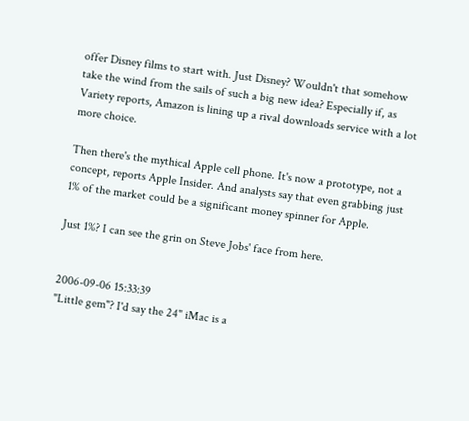offer Disney films to start with. Just Disney? Wouldn't that somehow take the wind from the sails of such a big new idea? Especially if, as Variety reports, Amazon is lining up a rival downloads service with a lot more choice.

Then there's the mythical Apple cell phone. It's now a prototype, not a concept, reports Apple Insider. And analysts say that even grabbing just 1% of the market could be a significant money spinner for Apple.

Just 1%? I can see the grin on Steve Jobs' face from here.


2006-09-06 15:33:39
"Little gem"? I'd say the 24" iMac is a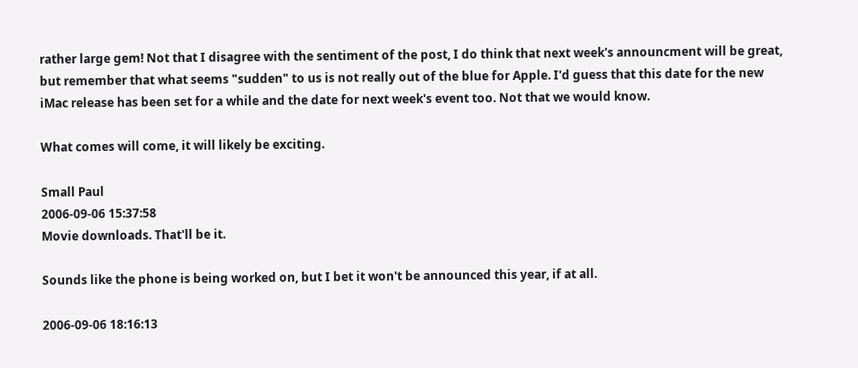rather large gem! Not that I disagree with the sentiment of the post, I do think that next week's announcment will be great, but remember that what seems "sudden" to us is not really out of the blue for Apple. I'd guess that this date for the new iMac release has been set for a while and the date for next week's event too. Not that we would know.

What comes will come, it will likely be exciting.

Small Paul
2006-09-06 15:37:58
Movie downloads. That'll be it.

Sounds like the phone is being worked on, but I bet it won't be announced this year, if at all.

2006-09-06 18:16:13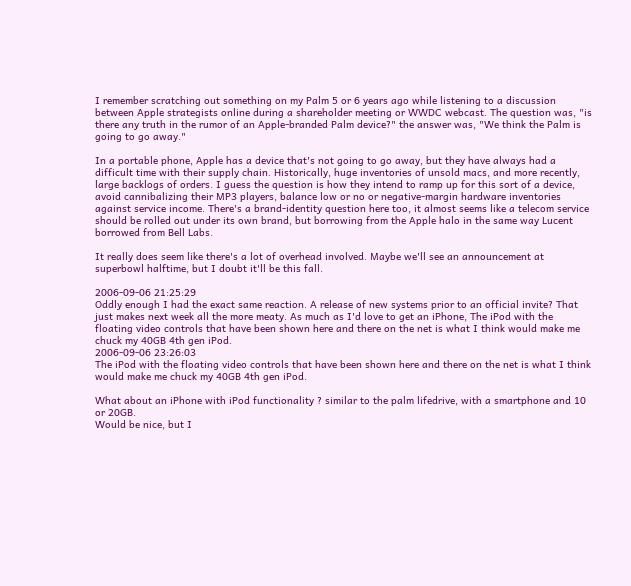I remember scratching out something on my Palm 5 or 6 years ago while listening to a discussion between Apple strategists online during a shareholder meeting or WWDC webcast. The question was, "is there any truth in the rumor of an Apple-branded Palm device?" the answer was, "We think the Palm is going to go away."

In a portable phone, Apple has a device that's not going to go away, but they have always had a difficult time with their supply chain. Historically, huge inventories of unsold macs, and more recently, large backlogs of orders. I guess the question is how they intend to ramp up for this sort of a device, avoid cannibalizing their MP3 players, balance low or no or negative-margin hardware inventories against service income. There's a brand-identity question here too, it almost seems like a telecom service should be rolled out under its own brand, but borrowing from the Apple halo in the same way Lucent borrowed from Bell Labs.

It really does seem like there's a lot of overhead involved. Maybe we'll see an announcement at superbowl halftime, but I doubt it'll be this fall.

2006-09-06 21:25:29
Oddly enough I had the exact same reaction. A release of new systems prior to an official invite? That just makes next week all the more meaty. As much as I'd love to get an iPhone, The iPod with the floating video controls that have been shown here and there on the net is what I think would make me chuck my 40GB 4th gen iPod.
2006-09-06 23:26:03
The iPod with the floating video controls that have been shown here and there on the net is what I think would make me chuck my 40GB 4th gen iPod.

What about an iPhone with iPod functionality ? similar to the palm lifedrive, with a smartphone and 10 or 20GB.
Would be nice, but I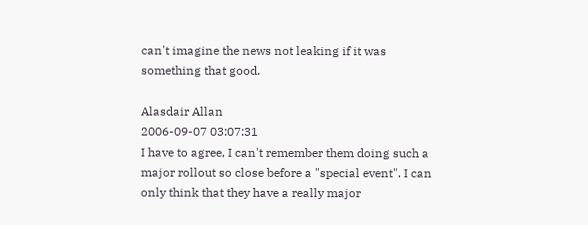can't imagine the news not leaking if it was something that good.

Alasdair Allan
2006-09-07 03:07:31
I have to agree, I can't remember them doing such a major rollout so close before a "special event". I can only think that they have a really major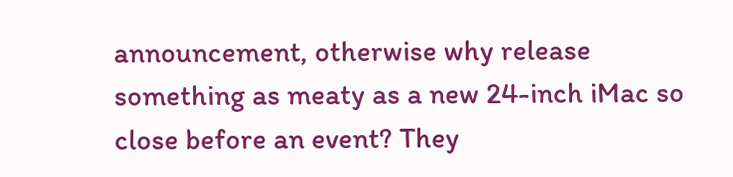announcement, otherwise why release something as meaty as a new 24-inch iMac so close before an event? They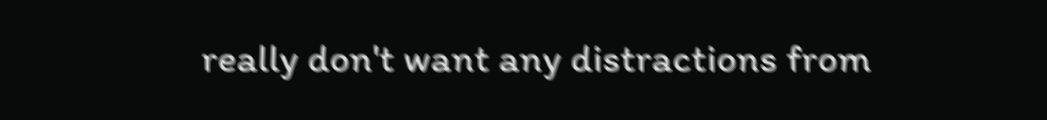really don't want any distractions from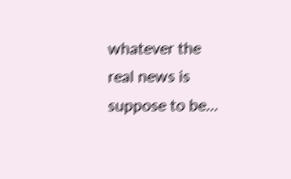whatever the real news is suppose to be...